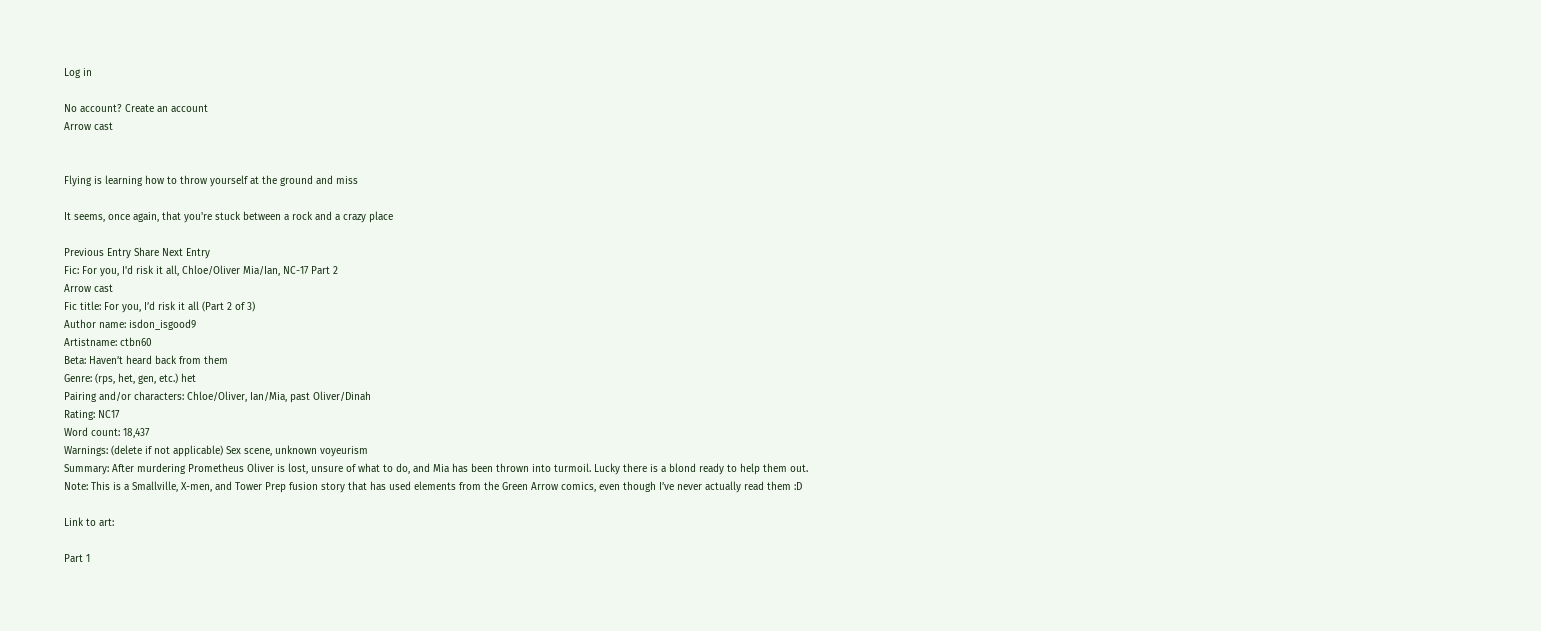Log in

No account? Create an account
Arrow cast


Flying is learning how to throw yourself at the ground and miss

It seems, once again, that you're stuck between a rock and a crazy place

Previous Entry Share Next Entry
Fic: For you, I'd risk it all, Chloe/Oliver Mia/Ian, NC-17 Part 2
Arrow cast
Fic title: For you, I’d risk it all (Part 2 of 3)
Author name: isdon_isgood9
Artistname: ctbn60
Beta: Haven’t heard back from them
Genre: (rps, het, gen, etc.) het
Pairing and/or characters: Chloe/Oliver, Ian/Mia, past Oliver/Dinah
Rating: NC17
Word count: 18,437
Warnings: (delete if not applicable) Sex scene, unknown voyeurism
Summary: After murdering Prometheus Oliver is lost, unsure of what to do, and Mia has been thrown into turmoil. Lucky there is a blond ready to help them out.
Note: This is a Smallville, X-men, and Tower Prep fusion story that has used elements from the Green Arrow comics, even though I’ve never actually read them :D

Link to art:

Part 1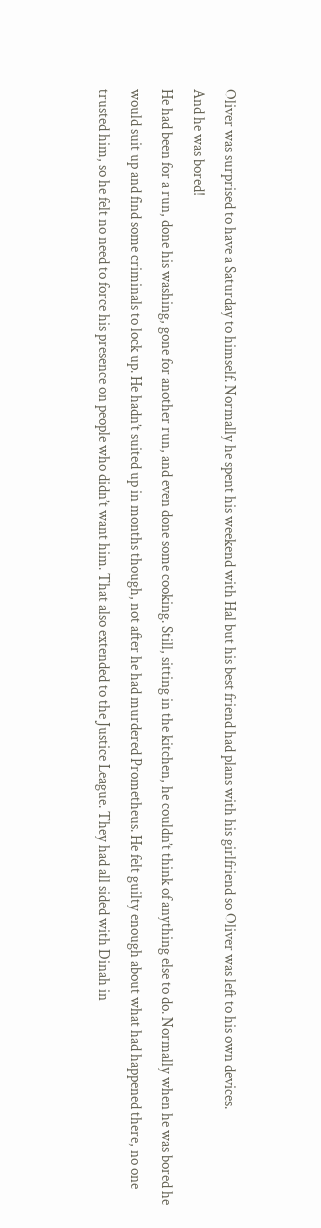Oliver was surprised to have a Saturday to himself. Normally he spent his weekend with Hal but his best friend had plans with his girlfriend so Oliver was left to his own devices.
And he was bored!
He had been for a run, done his washing, gone for another run, and even done some cooking. Still, sitting in the kitchen, he couldn’t think of anything else to do. Normally when he was bored he would suit up and find some criminals to lock up. He hadn’t suited up in months though, not after he had murdered Prometheus. He felt guilty enough about what had happened there, no one trusted him, so he felt no need to force his presence on people who didn’t want him. That also extended to the Justice League. They had all sided with Dinah in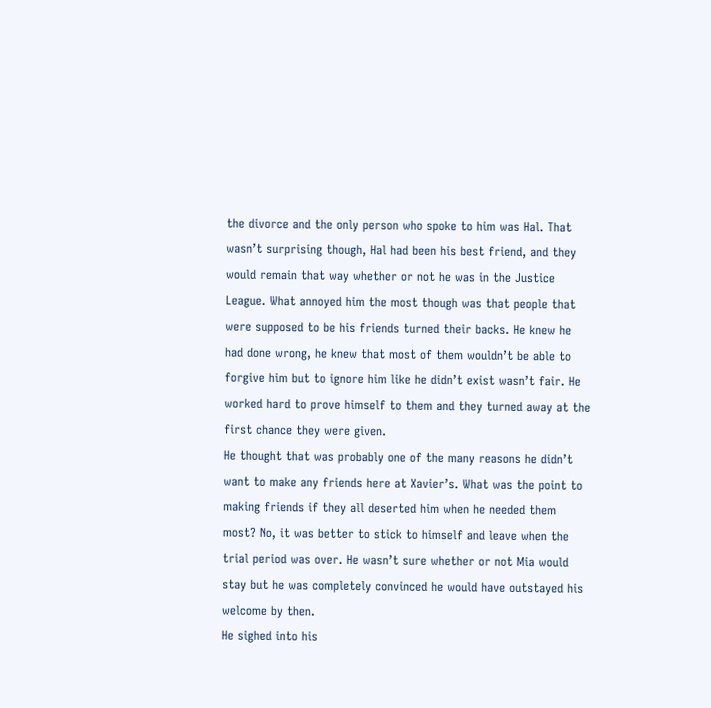the divorce and the only person who spoke to him was Hal. That wasn’t surprising though, Hal had been his best friend, and they would remain that way whether or not he was in the Justice League. What annoyed him the most though was that people that were supposed to be his friends turned their backs. He knew he had done wrong, he knew that most of them wouldn’t be able to forgive him but to ignore him like he didn’t exist wasn’t fair. He worked hard to prove himself to them and they turned away at the first chance they were given.
He thought that was probably one of the many reasons he didn’t want to make any friends here at Xavier’s. What was the point to making friends if they all deserted him when he needed them most? No, it was better to stick to himself and leave when the trial period was over. He wasn’t sure whether or not Mia would stay but he was completely convinced he would have outstayed his welcome by then.
He sighed into his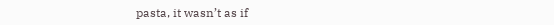pasta, it wasn’t as if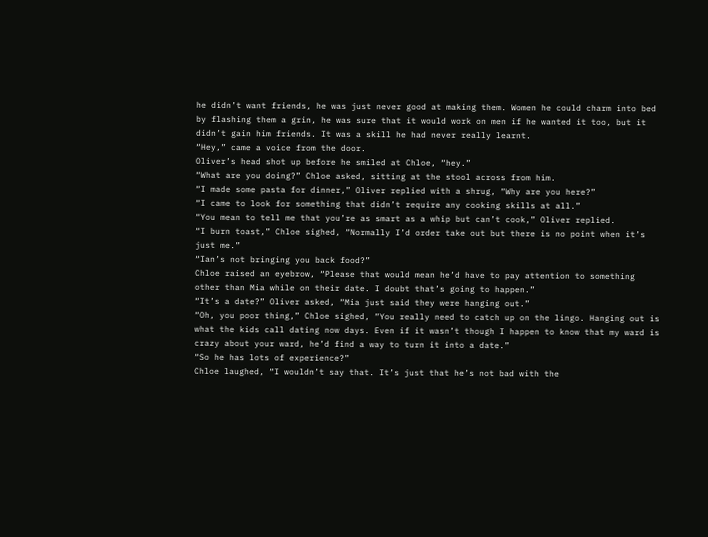he didn’t want friends, he was just never good at making them. Women he could charm into bed by flashing them a grin, he was sure that it would work on men if he wanted it too, but it didn’t gain him friends. It was a skill he had never really learnt.
“Hey,” came a voice from the door.
Oliver’s head shot up before he smiled at Chloe, “hey.”
“What are you doing?” Chloe asked, sitting at the stool across from him.
“I made some pasta for dinner,” Oliver replied with a shrug, “Why are you here?”
“I came to look for something that didn’t require any cooking skills at all.”
“You mean to tell me that you’re as smart as a whip but can’t cook,” Oliver replied.
“I burn toast,” Chloe sighed, “Normally I’d order take out but there is no point when it’s just me.”
“Ian’s not bringing you back food?”
Chloe raised an eyebrow, “Please that would mean he’d have to pay attention to something other than Mia while on their date. I doubt that’s going to happen.”
“It’s a date?” Oliver asked, “Mia just said they were hanging out.”
“Oh, you poor thing,” Chloe sighed, “You really need to catch up on the lingo. Hanging out is what the kids call dating now days. Even if it wasn’t though I happen to know that my ward is crazy about your ward, he’d find a way to turn it into a date.”
“So he has lots of experience?”
Chloe laughed, “I wouldn’t say that. It’s just that he’s not bad with the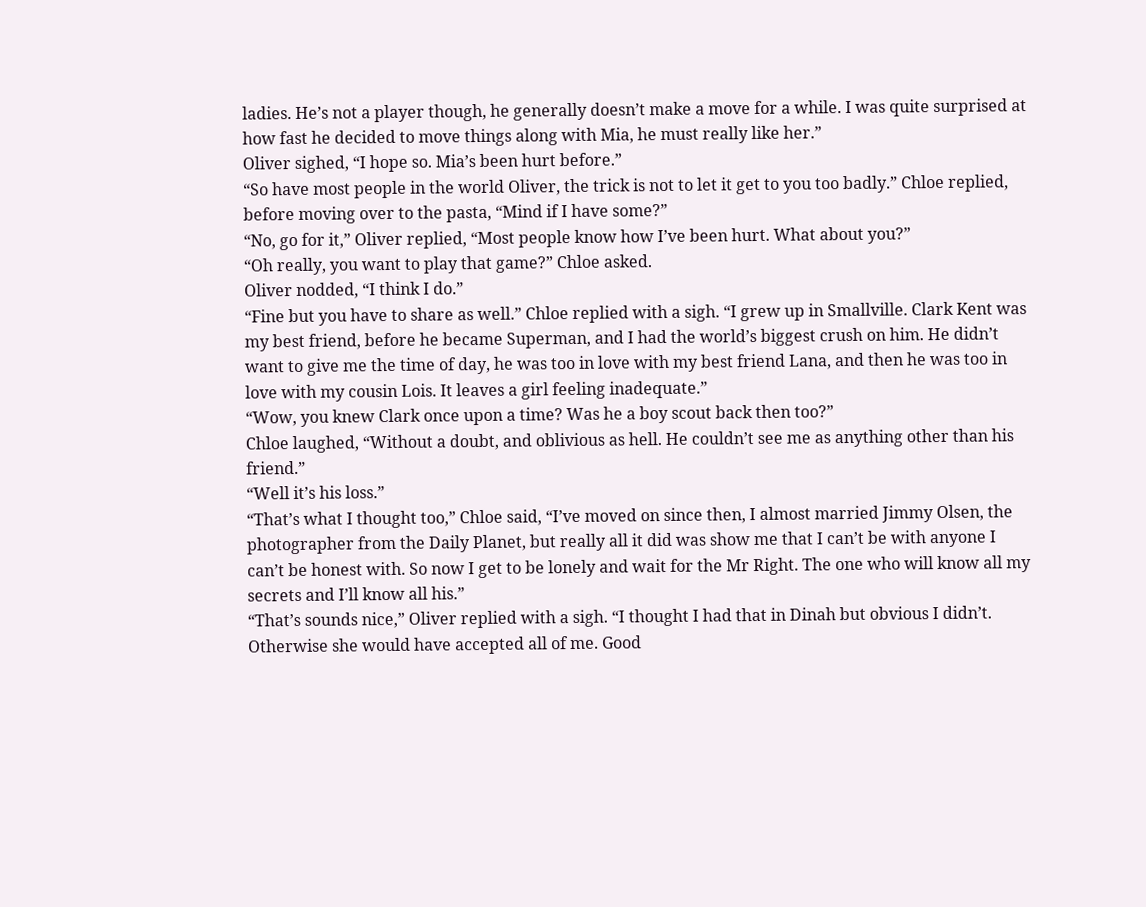ladies. He’s not a player though, he generally doesn’t make a move for a while. I was quite surprised at how fast he decided to move things along with Mia, he must really like her.”
Oliver sighed, “I hope so. Mia’s been hurt before.”
“So have most people in the world Oliver, the trick is not to let it get to you too badly.” Chloe replied, before moving over to the pasta, “Mind if I have some?”
“No, go for it,” Oliver replied, “Most people know how I’ve been hurt. What about you?”
“Oh really, you want to play that game?” Chloe asked.
Oliver nodded, “I think I do.”
“Fine but you have to share as well.” Chloe replied with a sigh. “I grew up in Smallville. Clark Kent was my best friend, before he became Superman, and I had the world’s biggest crush on him. He didn’t want to give me the time of day, he was too in love with my best friend Lana, and then he was too in love with my cousin Lois. It leaves a girl feeling inadequate.”
“Wow, you knew Clark once upon a time? Was he a boy scout back then too?”
Chloe laughed, “Without a doubt, and oblivious as hell. He couldn’t see me as anything other than his friend.”
“Well it’s his loss.”
“That’s what I thought too,” Chloe said, “I’ve moved on since then, I almost married Jimmy Olsen, the photographer from the Daily Planet, but really all it did was show me that I can’t be with anyone I can’t be honest with. So now I get to be lonely and wait for the Mr Right. The one who will know all my secrets and I’ll know all his.”
“That’s sounds nice,” Oliver replied with a sigh. “I thought I had that in Dinah but obvious I didn’t. Otherwise she would have accepted all of me. Good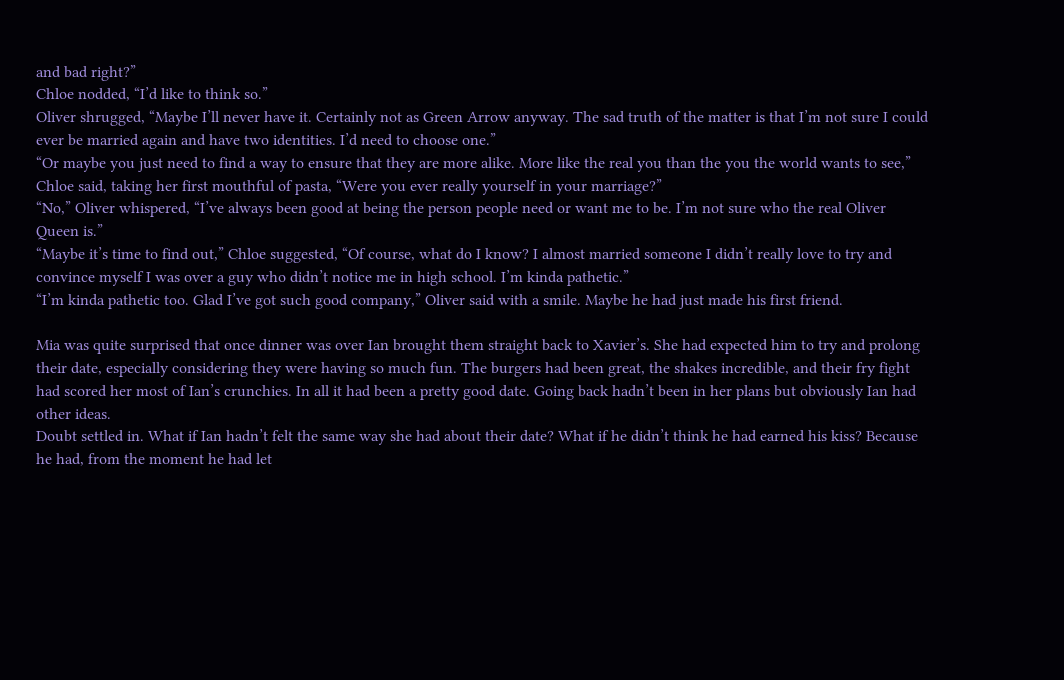and bad right?”
Chloe nodded, “I’d like to think so.”
Oliver shrugged, “Maybe I’ll never have it. Certainly not as Green Arrow anyway. The sad truth of the matter is that I’m not sure I could ever be married again and have two identities. I’d need to choose one.”
“Or maybe you just need to find a way to ensure that they are more alike. More like the real you than the you the world wants to see,” Chloe said, taking her first mouthful of pasta, “Were you ever really yourself in your marriage?”
“No,” Oliver whispered, “I’ve always been good at being the person people need or want me to be. I’m not sure who the real Oliver Queen is.”
“Maybe it’s time to find out,” Chloe suggested, “Of course, what do I know? I almost married someone I didn’t really love to try and convince myself I was over a guy who didn’t notice me in high school. I’m kinda pathetic.”
“I’m kinda pathetic too. Glad I’ve got such good company,” Oliver said with a smile. Maybe he had just made his first friend.

Mia was quite surprised that once dinner was over Ian brought them straight back to Xavier’s. She had expected him to try and prolong their date, especially considering they were having so much fun. The burgers had been great, the shakes incredible, and their fry fight had scored her most of Ian’s crunchies. In all it had been a pretty good date. Going back hadn’t been in her plans but obviously Ian had other ideas.
Doubt settled in. What if Ian hadn’t felt the same way she had about their date? What if he didn’t think he had earned his kiss? Because he had, from the moment he had let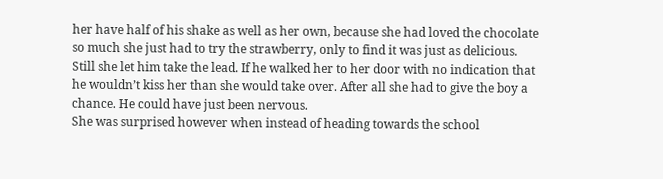her have half of his shake as well as her own, because she had loved the chocolate so much she just had to try the strawberry, only to find it was just as delicious.
Still she let him take the lead. If he walked her to her door with no indication that he wouldn’t kiss her than she would take over. After all she had to give the boy a chance. He could have just been nervous.
She was surprised however when instead of heading towards the school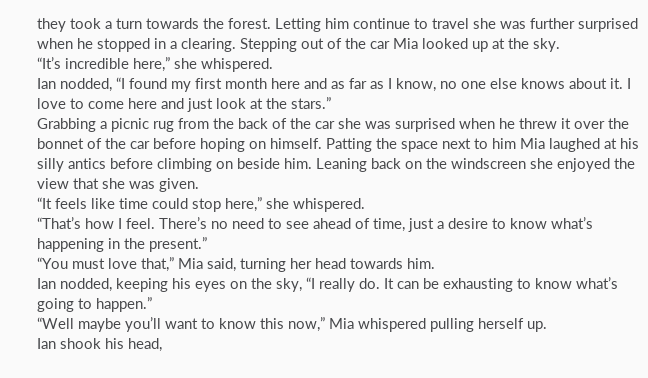they took a turn towards the forest. Letting him continue to travel she was further surprised when he stopped in a clearing. Stepping out of the car Mia looked up at the sky.
“It’s incredible here,” she whispered.
Ian nodded, “I found my first month here and as far as I know, no one else knows about it. I love to come here and just look at the stars.”
Grabbing a picnic rug from the back of the car she was surprised when he threw it over the bonnet of the car before hoping on himself. Patting the space next to him Mia laughed at his silly antics before climbing on beside him. Leaning back on the windscreen she enjoyed the view that she was given.
“It feels like time could stop here,” she whispered.
“That’s how I feel. There’s no need to see ahead of time, just a desire to know what’s happening in the present.”
“You must love that,” Mia said, turning her head towards him.
Ian nodded, keeping his eyes on the sky, “I really do. It can be exhausting to know what’s going to happen.”
“Well maybe you’ll want to know this now,” Mia whispered pulling herself up.
Ian shook his head,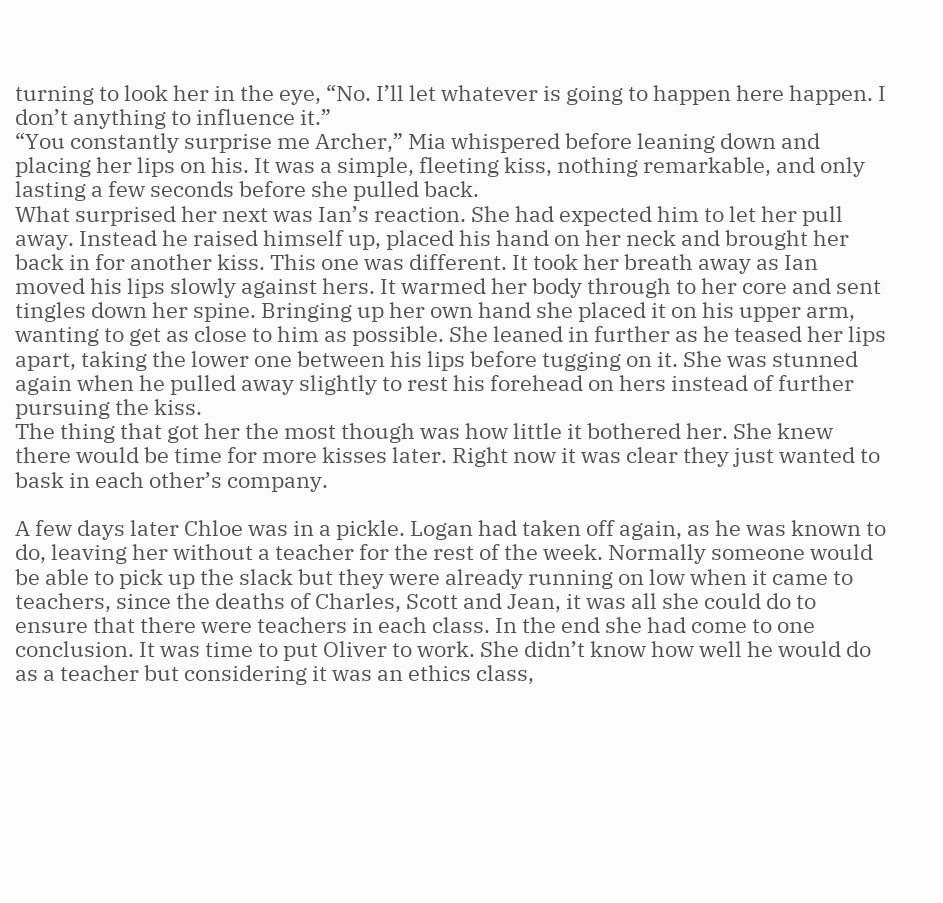turning to look her in the eye, “No. I’ll let whatever is going to happen here happen. I don’t anything to influence it.”
“You constantly surprise me Archer,” Mia whispered before leaning down and placing her lips on his. It was a simple, fleeting kiss, nothing remarkable, and only lasting a few seconds before she pulled back.
What surprised her next was Ian’s reaction. She had expected him to let her pull away. Instead he raised himself up, placed his hand on her neck and brought her back in for another kiss. This one was different. It took her breath away as Ian moved his lips slowly against hers. It warmed her body through to her core and sent tingles down her spine. Bringing up her own hand she placed it on his upper arm, wanting to get as close to him as possible. She leaned in further as he teased her lips apart, taking the lower one between his lips before tugging on it. She was stunned again when he pulled away slightly to rest his forehead on hers instead of further pursuing the kiss.
The thing that got her the most though was how little it bothered her. She knew there would be time for more kisses later. Right now it was clear they just wanted to bask in each other’s company.

A few days later Chloe was in a pickle. Logan had taken off again, as he was known to do, leaving her without a teacher for the rest of the week. Normally someone would be able to pick up the slack but they were already running on low when it came to teachers, since the deaths of Charles, Scott and Jean, it was all she could do to ensure that there were teachers in each class. In the end she had come to one conclusion. It was time to put Oliver to work. She didn’t know how well he would do as a teacher but considering it was an ethics class,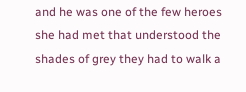and he was one of the few heroes she had met that understood the shades of grey they had to walk a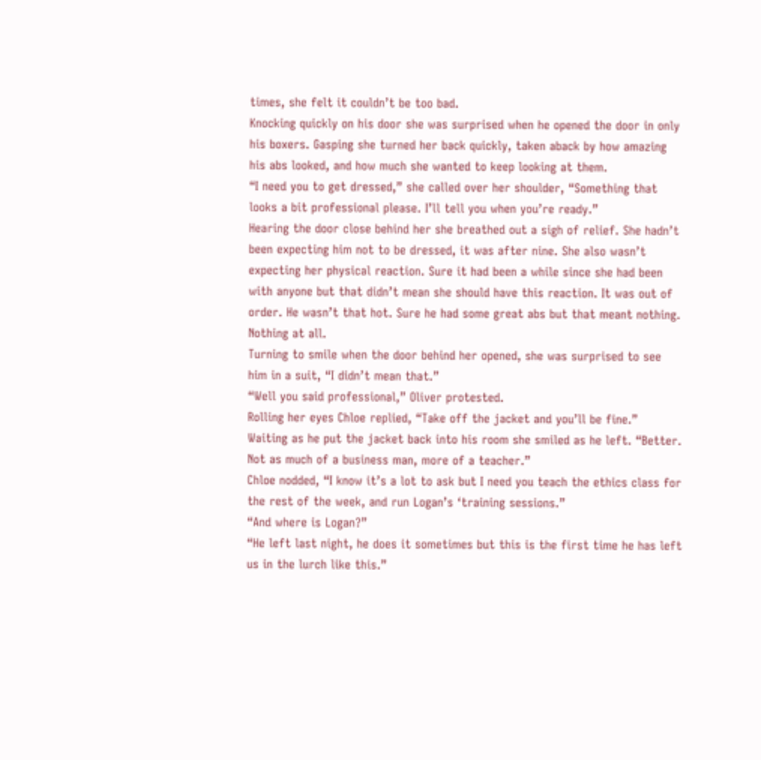times, she felt it couldn’t be too bad.
Knocking quickly on his door she was surprised when he opened the door in only his boxers. Gasping she turned her back quickly, taken aback by how amazing his abs looked, and how much she wanted to keep looking at them.
“I need you to get dressed,” she called over her shoulder, “Something that looks a bit professional please. I’ll tell you when you’re ready.”
Hearing the door close behind her she breathed out a sigh of relief. She hadn’t been expecting him not to be dressed, it was after nine. She also wasn’t expecting her physical reaction. Sure it had been a while since she had been with anyone but that didn’t mean she should have this reaction. It was out of order. He wasn’t that hot. Sure he had some great abs but that meant nothing. Nothing at all.
Turning to smile when the door behind her opened, she was surprised to see him in a suit, “I didn’t mean that.”
“Well you said professional,” Oliver protested.
Rolling her eyes Chloe replied, “Take off the jacket and you’ll be fine.”
Waiting as he put the jacket back into his room she smiled as he left. “Better. Not as much of a business man, more of a teacher.”
Chloe nodded, “I know it’s a lot to ask but I need you teach the ethics class for the rest of the week, and run Logan’s ‘training sessions.”
“And where is Logan?”
“He left last night, he does it sometimes but this is the first time he has left us in the lurch like this.”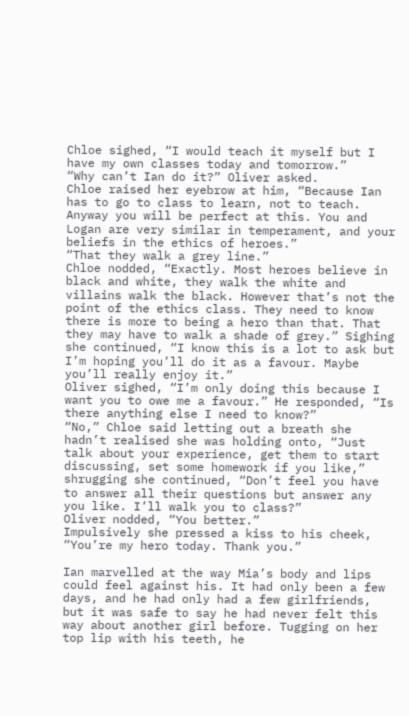Chloe sighed, “I would teach it myself but I have my own classes today and tomorrow.”
“Why can’t Ian do it?” Oliver asked.
Chloe raised her eyebrow at him, “Because Ian has to go to class to learn, not to teach. Anyway you will be perfect at this. You and Logan are very similar in temperament, and your beliefs in the ethics of heroes.”
“That they walk a grey line.”
Chloe nodded, “Exactly. Most heroes believe in black and white, they walk the white and villains walk the black. However that’s not the point of the ethics class. They need to know there is more to being a hero than that. That they may have to walk a shade of grey.” Sighing she continued, “I know this is a lot to ask but I’m hoping you’ll do it as a favour. Maybe you’ll really enjoy it.”
Oliver sighed, “I’m only doing this because I want you to owe me a favour.” He responded, “Is there anything else I need to know?”
“No,” Chloe said letting out a breath she hadn’t realised she was holding onto, “Just talk about your experience, get them to start discussing, set some homework if you like,” shrugging she continued, “Don’t feel you have to answer all their questions but answer any you like. I’ll walk you to class?”
Oliver nodded, “You better.”
Impulsively she pressed a kiss to his cheek, “You’re my hero today. Thank you.”

Ian marvelled at the way Mia’s body and lips could feel against his. It had only been a few days, and he had only had a few girlfriends, but it was safe to say he had never felt this way about another girl before. Tugging on her top lip with his teeth, he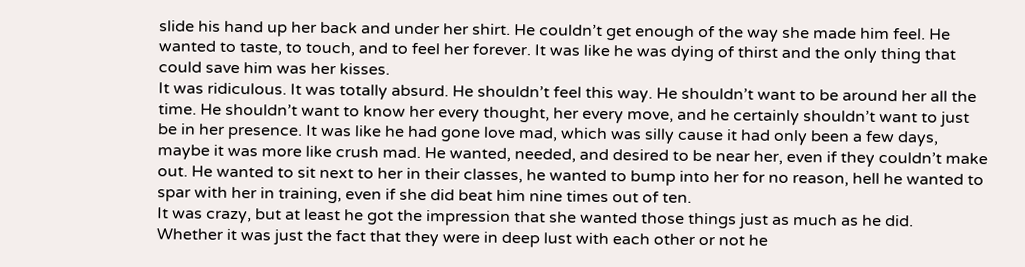slide his hand up her back and under her shirt. He couldn’t get enough of the way she made him feel. He wanted to taste, to touch, and to feel her forever. It was like he was dying of thirst and the only thing that could save him was her kisses.
It was ridiculous. It was totally absurd. He shouldn’t feel this way. He shouldn’t want to be around her all the time. He shouldn’t want to know her every thought, her every move, and he certainly shouldn’t want to just be in her presence. It was like he had gone love mad, which was silly cause it had only been a few days, maybe it was more like crush mad. He wanted, needed, and desired to be near her, even if they couldn’t make out. He wanted to sit next to her in their classes, he wanted to bump into her for no reason, hell he wanted to spar with her in training, even if she did beat him nine times out of ten.
It was crazy, but at least he got the impression that she wanted those things just as much as he did.
Whether it was just the fact that they were in deep lust with each other or not he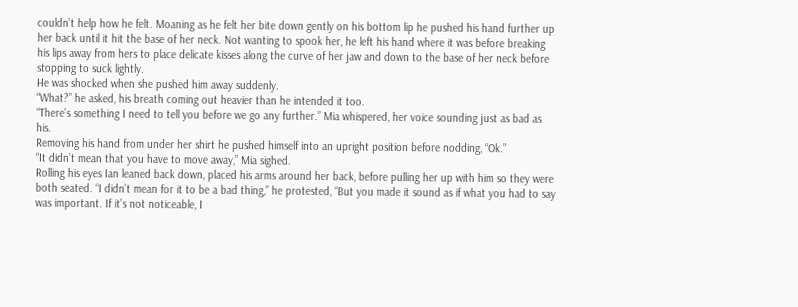couldn’t help how he felt. Moaning as he felt her bite down gently on his bottom lip he pushed his hand further up her back until it hit the base of her neck. Not wanting to spook her, he left his hand where it was before breaking his lips away from hers to place delicate kisses along the curve of her jaw and down to the base of her neck before stopping to suck lightly.
He was shocked when she pushed him away suddenly.
“What?” he asked, his breath coming out heavier than he intended it too.
“There’s something I need to tell you before we go any further.” Mia whispered, her voice sounding just as bad as his.
Removing his hand from under her shirt he pushed himself into an upright position before nodding, “Ok.”
“It didn’t mean that you have to move away,” Mia sighed.
Rolling his eyes Ian leaned back down, placed his arms around her back, before pulling her up with him so they were both seated. “I didn’t mean for it to be a bad thing,” he protested, “But you made it sound as if what you had to say was important. If it’s not noticeable, I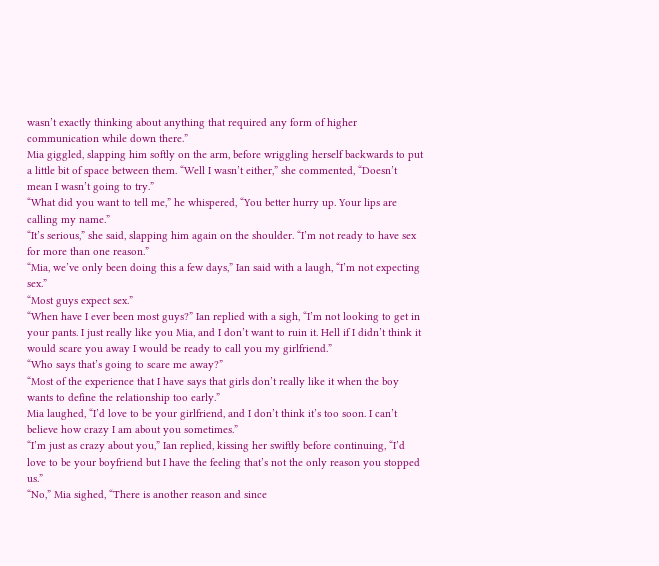wasn’t exactly thinking about anything that required any form of higher communication while down there.”
Mia giggled, slapping him softly on the arm, before wriggling herself backwards to put a little bit of space between them. “Well I wasn’t either,” she commented, “Doesn’t mean I wasn’t going to try.”
“What did you want to tell me,” he whispered, “You better hurry up. Your lips are calling my name.”
“It’s serious,” she said, slapping him again on the shoulder. “I’m not ready to have sex for more than one reason.”
“Mia, we’ve only been doing this a few days,” Ian said with a laugh, “I’m not expecting sex.”
“Most guys expect sex.”
“When have I ever been most guys?” Ian replied with a sigh, “I’m not looking to get in your pants. I just really like you Mia, and I don’t want to ruin it. Hell if I didn’t think it would scare you away I would be ready to call you my girlfriend.”
“Who says that’s going to scare me away?”
“Most of the experience that I have says that girls don’t really like it when the boy wants to define the relationship too early.”
Mia laughed, “I’d love to be your girlfriend, and I don’t think it’s too soon. I can’t believe how crazy I am about you sometimes.”
“I’m just as crazy about you,” Ian replied, kissing her swiftly before continuing, “I’d love to be your boyfriend but I have the feeling that’s not the only reason you stopped us.”
“No,” Mia sighed, “There is another reason and since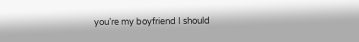you’re my boyfriend I should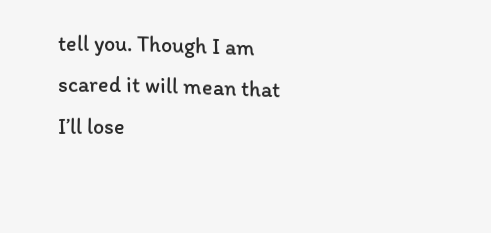tell you. Though I am scared it will mean that I’ll lose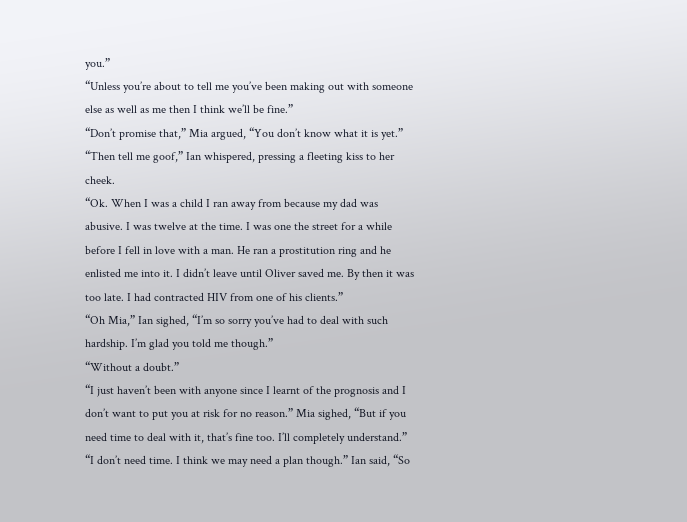you.”
“Unless you’re about to tell me you’ve been making out with someone else as well as me then I think we’ll be fine.”
“Don’t promise that,” Mia argued, “You don’t know what it is yet.”
“Then tell me goof,” Ian whispered, pressing a fleeting kiss to her cheek.
“Ok. When I was a child I ran away from because my dad was abusive. I was twelve at the time. I was one the street for a while before I fell in love with a man. He ran a prostitution ring and he enlisted me into it. I didn’t leave until Oliver saved me. By then it was too late. I had contracted HIV from one of his clients.”
“Oh Mia,” Ian sighed, “I’m so sorry you’ve had to deal with such hardship. I’m glad you told me though.”
“Without a doubt.”
“I just haven’t been with anyone since I learnt of the prognosis and I don’t want to put you at risk for no reason.” Mia sighed, “But if you need time to deal with it, that’s fine too. I’ll completely understand.”
“I don’t need time. I think we may need a plan though.” Ian said, “So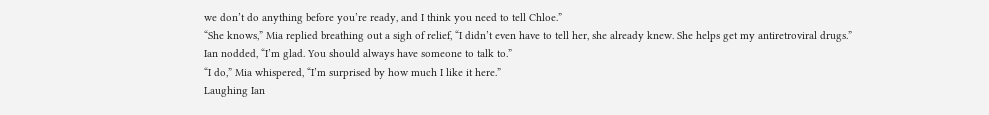we don’t do anything before you’re ready, and I think you need to tell Chloe.”
“She knows,” Mia replied breathing out a sigh of relief, “I didn’t even have to tell her, she already knew. She helps get my antiretroviral drugs.”
Ian nodded, “I’m glad. You should always have someone to talk to.”
“I do,” Mia whispered, “I’m surprised by how much I like it here.”
Laughing Ian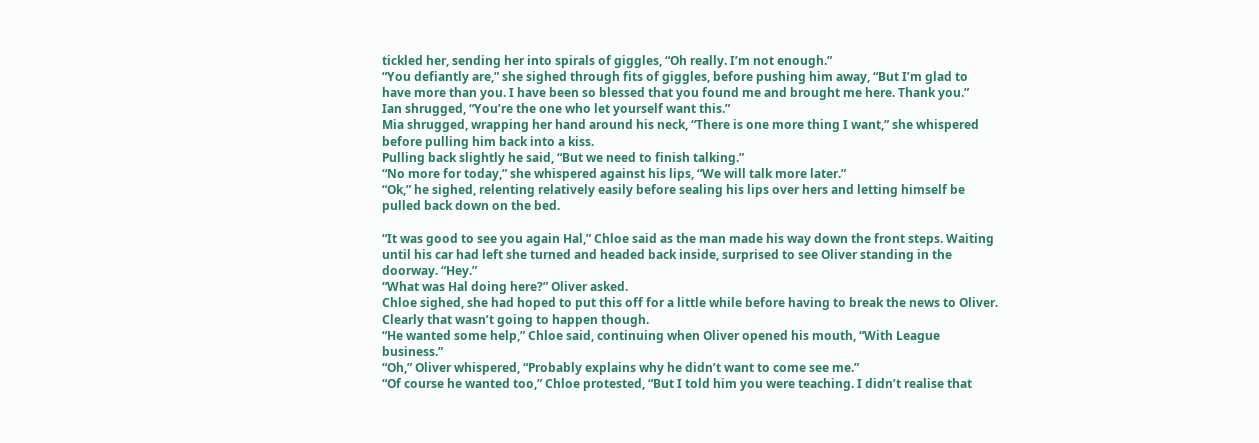tickled her, sending her into spirals of giggles, “Oh really. I’m not enough.”
“You defiantly are,” she sighed through fits of giggles, before pushing him away, “But I’m glad to have more than you. I have been so blessed that you found me and brought me here. Thank you.”
Ian shrugged, “You’re the one who let yourself want this.”
Mia shrugged, wrapping her hand around his neck, “There is one more thing I want,” she whispered before pulling him back into a kiss.
Pulling back slightly he said, “But we need to finish talking.”
“No more for today,” she whispered against his lips, “We will talk more later.”
“Ok,” he sighed, relenting relatively easily before sealing his lips over hers and letting himself be pulled back down on the bed.

“It was good to see you again Hal,” Chloe said as the man made his way down the front steps. Waiting until his car had left she turned and headed back inside, surprised to see Oliver standing in the doorway. “Hey.”
“What was Hal doing here?” Oliver asked.
Chloe sighed, she had hoped to put this off for a little while before having to break the news to Oliver. Clearly that wasn’t going to happen though.
“He wanted some help,” Chloe said, continuing when Oliver opened his mouth, “With League business.”
“Oh,” Oliver whispered, “Probably explains why he didn’t want to come see me.”
“Of course he wanted too,” Chloe protested, “But I told him you were teaching. I didn’t realise that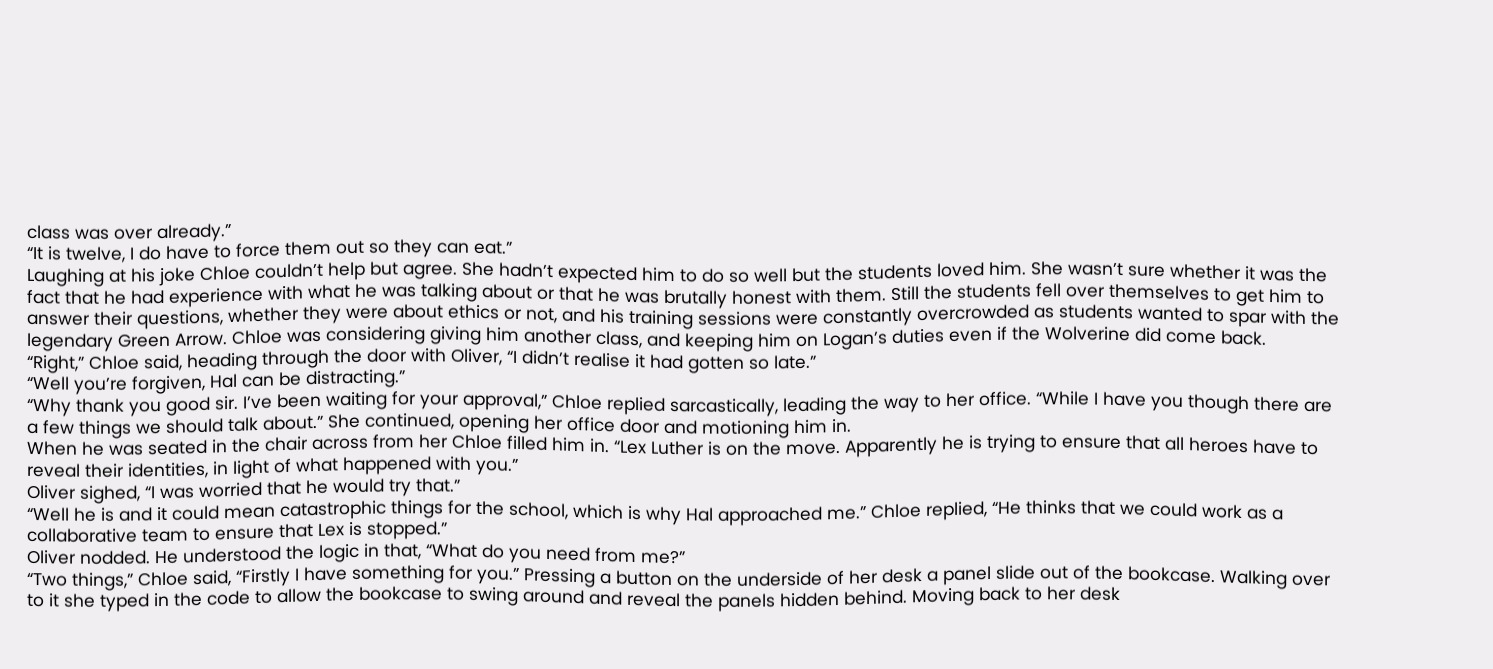class was over already.”
“It is twelve, I do have to force them out so they can eat.”
Laughing at his joke Chloe couldn’t help but agree. She hadn’t expected him to do so well but the students loved him. She wasn’t sure whether it was the fact that he had experience with what he was talking about or that he was brutally honest with them. Still the students fell over themselves to get him to answer their questions, whether they were about ethics or not, and his training sessions were constantly overcrowded as students wanted to spar with the legendary Green Arrow. Chloe was considering giving him another class, and keeping him on Logan’s duties even if the Wolverine did come back.
“Right,” Chloe said, heading through the door with Oliver, “I didn’t realise it had gotten so late.”
“Well you’re forgiven, Hal can be distracting.”
“Why thank you good sir. I’ve been waiting for your approval,” Chloe replied sarcastically, leading the way to her office. “While I have you though there are a few things we should talk about.” She continued, opening her office door and motioning him in.
When he was seated in the chair across from her Chloe filled him in. “Lex Luther is on the move. Apparently he is trying to ensure that all heroes have to reveal their identities, in light of what happened with you.”
Oliver sighed, “I was worried that he would try that.”
“Well he is and it could mean catastrophic things for the school, which is why Hal approached me.” Chloe replied, “He thinks that we could work as a collaborative team to ensure that Lex is stopped.”
Oliver nodded. He understood the logic in that, “What do you need from me?”
“Two things,” Chloe said, “Firstly I have something for you.” Pressing a button on the underside of her desk a panel slide out of the bookcase. Walking over to it she typed in the code to allow the bookcase to swing around and reveal the panels hidden behind. Moving back to her desk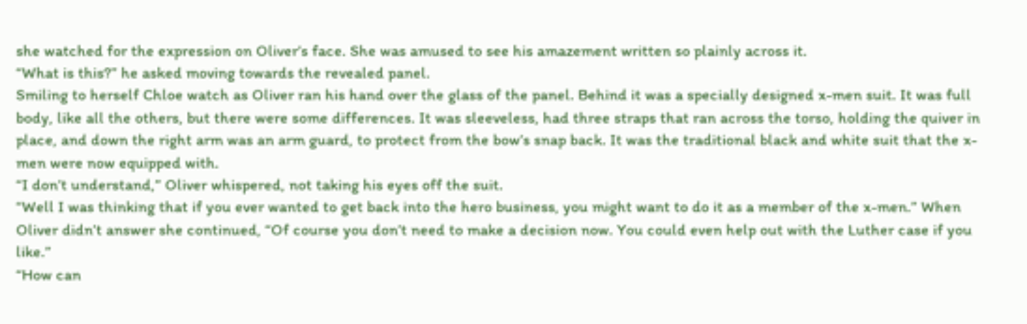she watched for the expression on Oliver’s face. She was amused to see his amazement written so plainly across it.
“What is this?” he asked moving towards the revealed panel.
Smiling to herself Chloe watch as Oliver ran his hand over the glass of the panel. Behind it was a specially designed x-men suit. It was full body, like all the others, but there were some differences. It was sleeveless, had three straps that ran across the torso, holding the quiver in place, and down the right arm was an arm guard, to protect from the bow’s snap back. It was the traditional black and white suit that the x-men were now equipped with.
“I don’t understand,” Oliver whispered, not taking his eyes off the suit.
“Well I was thinking that if you ever wanted to get back into the hero business, you might want to do it as a member of the x-men.” When Oliver didn’t answer she continued, “Of course you don’t need to make a decision now. You could even help out with the Luther case if you like.”
“How can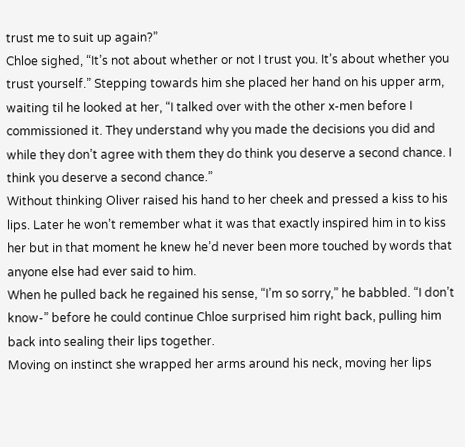trust me to suit up again?”
Chloe sighed, “It’s not about whether or not I trust you. It’s about whether you trust yourself.” Stepping towards him she placed her hand on his upper arm, waiting til he looked at her, “I talked over with the other x-men before I commissioned it. They understand why you made the decisions you did and while they don’t agree with them they do think you deserve a second chance. I think you deserve a second chance.”
Without thinking Oliver raised his hand to her cheek and pressed a kiss to his lips. Later he won’t remember what it was that exactly inspired him in to kiss her but in that moment he knew he’d never been more touched by words that anyone else had ever said to him.
When he pulled back he regained his sense, “I’m so sorry,” he babbled. “I don’t know-” before he could continue Chloe surprised him right back, pulling him back into sealing their lips together.
Moving on instinct she wrapped her arms around his neck, moving her lips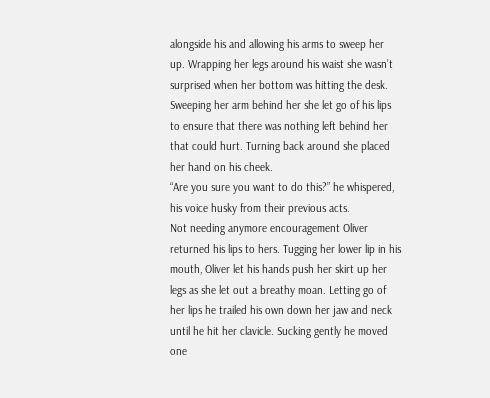alongside his and allowing his arms to sweep her up. Wrapping her legs around his waist she wasn’t surprised when her bottom was hitting the desk. Sweeping her arm behind her she let go of his lips to ensure that there was nothing left behind her that could hurt. Turning back around she placed her hand on his cheek.
“Are you sure you want to do this?” he whispered, his voice husky from their previous acts.
Not needing anymore encouragement Oliver returned his lips to hers. Tugging her lower lip in his mouth, Oliver let his hands push her skirt up her legs as she let out a breathy moan. Letting go of her lips he trailed his own down her jaw and neck until he hit her clavicle. Sucking gently he moved one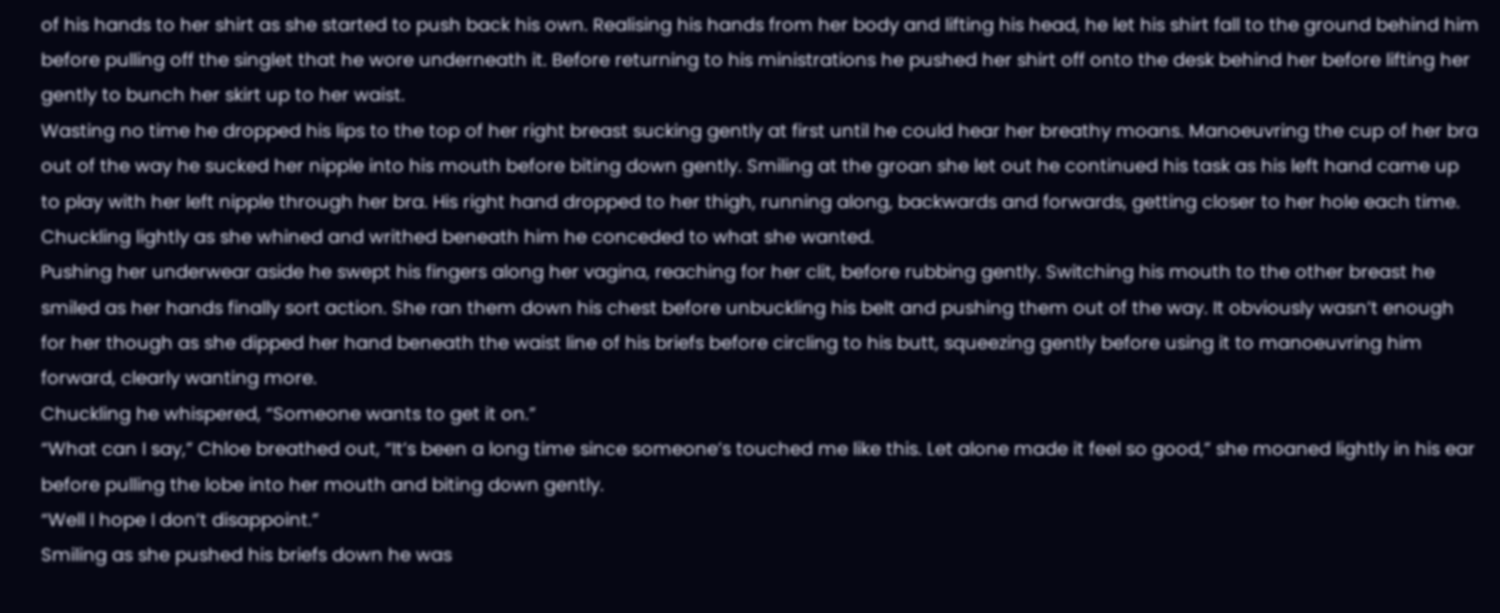of his hands to her shirt as she started to push back his own. Realising his hands from her body and lifting his head, he let his shirt fall to the ground behind him before pulling off the singlet that he wore underneath it. Before returning to his ministrations he pushed her shirt off onto the desk behind her before lifting her gently to bunch her skirt up to her waist.
Wasting no time he dropped his lips to the top of her right breast sucking gently at first until he could hear her breathy moans. Manoeuvring the cup of her bra out of the way he sucked her nipple into his mouth before biting down gently. Smiling at the groan she let out he continued his task as his left hand came up to play with her left nipple through her bra. His right hand dropped to her thigh, running along, backwards and forwards, getting closer to her hole each time. Chuckling lightly as she whined and writhed beneath him he conceded to what she wanted.
Pushing her underwear aside he swept his fingers along her vagina, reaching for her clit, before rubbing gently. Switching his mouth to the other breast he smiled as her hands finally sort action. She ran them down his chest before unbuckling his belt and pushing them out of the way. It obviously wasn’t enough for her though as she dipped her hand beneath the waist line of his briefs before circling to his butt, squeezing gently before using it to manoeuvring him forward, clearly wanting more.
Chuckling he whispered, “Someone wants to get it on.”
“What can I say,” Chloe breathed out, “It’s been a long time since someone’s touched me like this. Let alone made it feel so good,” she moaned lightly in his ear before pulling the lobe into her mouth and biting down gently.
“Well I hope I don’t disappoint.”
Smiling as she pushed his briefs down he was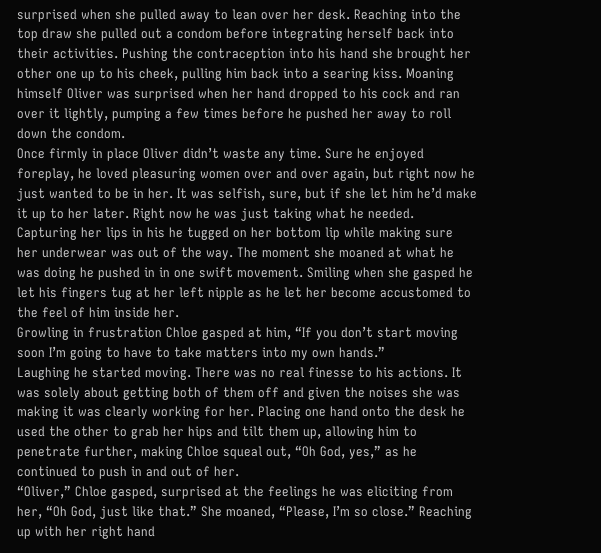surprised when she pulled away to lean over her desk. Reaching into the top draw she pulled out a condom before integrating herself back into their activities. Pushing the contraception into his hand she brought her other one up to his cheek, pulling him back into a searing kiss. Moaning himself Oliver was surprised when her hand dropped to his cock and ran over it lightly, pumping a few times before he pushed her away to roll down the condom.
Once firmly in place Oliver didn’t waste any time. Sure he enjoyed foreplay, he loved pleasuring women over and over again, but right now he just wanted to be in her. It was selfish, sure, but if she let him he’d make it up to her later. Right now he was just taking what he needed.
Capturing her lips in his he tugged on her bottom lip while making sure her underwear was out of the way. The moment she moaned at what he was doing he pushed in in one swift movement. Smiling when she gasped he let his fingers tug at her left nipple as he let her become accustomed to the feel of him inside her.
Growling in frustration Chloe gasped at him, “If you don’t start moving soon I’m going to have to take matters into my own hands.”
Laughing he started moving. There was no real finesse to his actions. It was solely about getting both of them off and given the noises she was making it was clearly working for her. Placing one hand onto the desk he used the other to grab her hips and tilt them up, allowing him to penetrate further, making Chloe squeal out, “Oh God, yes,” as he continued to push in and out of her.
“Oliver,” Chloe gasped, surprised at the feelings he was eliciting from her, “Oh God, just like that.” She moaned, “Please, I’m so close.” Reaching up with her right hand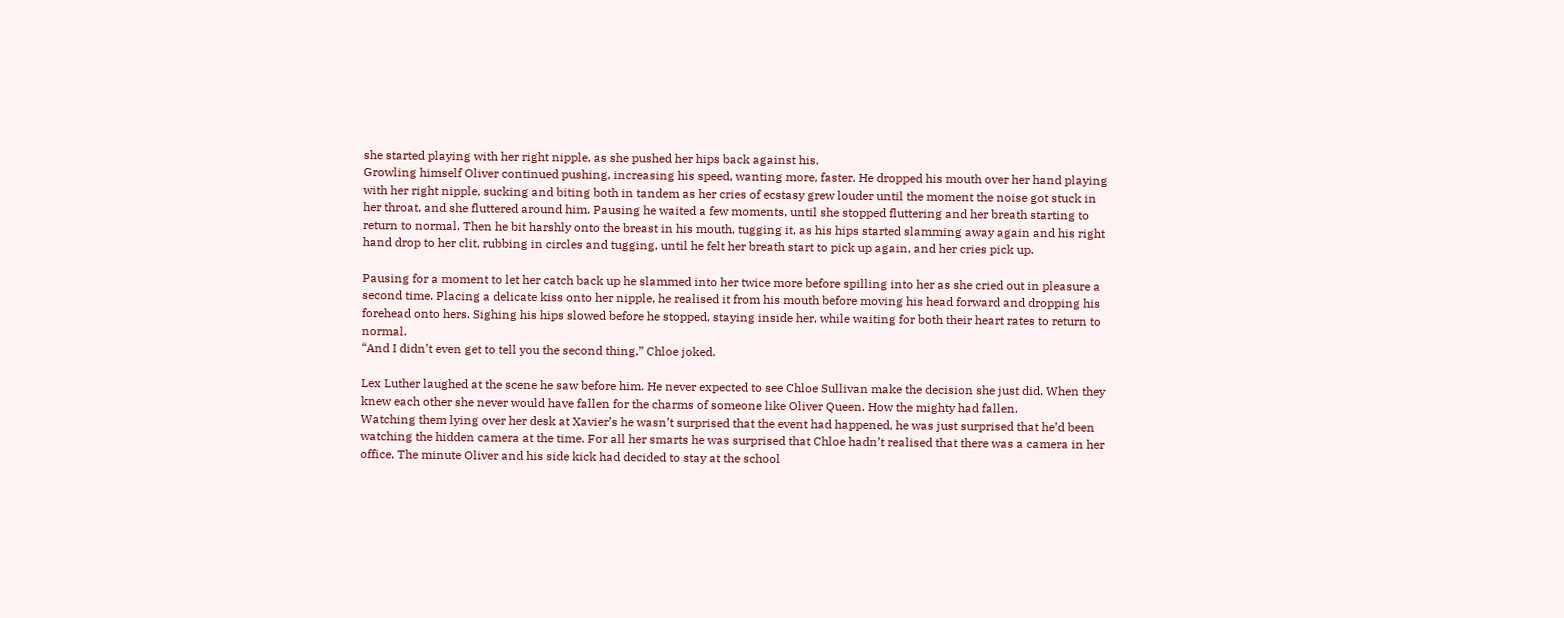she started playing with her right nipple, as she pushed her hips back against his.
Growling himself Oliver continued pushing, increasing his speed, wanting more, faster. He dropped his mouth over her hand playing with her right nipple, sucking and biting both in tandem as her cries of ecstasy grew louder until the moment the noise got stuck in her throat, and she fluttered around him. Pausing he waited a few moments, until she stopped fluttering and her breath starting to return to normal. Then he bit harshly onto the breast in his mouth, tugging it, as his hips started slamming away again and his right hand drop to her clit, rubbing in circles and tugging, until he felt her breath start to pick up again, and her cries pick up.

Pausing for a moment to let her catch back up he slammed into her twice more before spilling into her as she cried out in pleasure a second time. Placing a delicate kiss onto her nipple, he realised it from his mouth before moving his head forward and dropping his forehead onto hers. Sighing his hips slowed before he stopped, staying inside her, while waiting for both their heart rates to return to normal.
“And I didn’t even get to tell you the second thing,” Chloe joked.

Lex Luther laughed at the scene he saw before him. He never expected to see Chloe Sullivan make the decision she just did. When they knew each other she never would have fallen for the charms of someone like Oliver Queen. How the mighty had fallen.
Watching them lying over her desk at Xavier’s he wasn’t surprised that the event had happened, he was just surprised that he’d been watching the hidden camera at the time. For all her smarts he was surprised that Chloe hadn’t realised that there was a camera in her office. The minute Oliver and his side kick had decided to stay at the school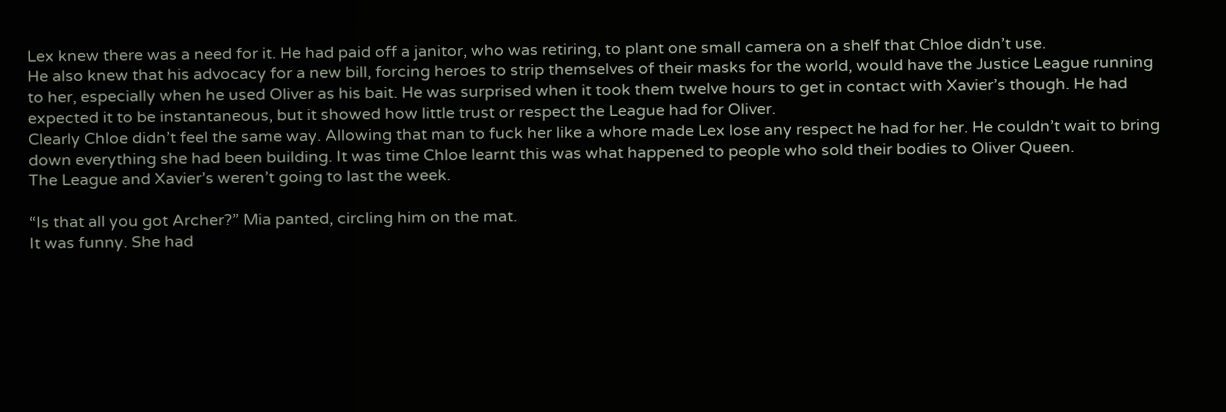Lex knew there was a need for it. He had paid off a janitor, who was retiring, to plant one small camera on a shelf that Chloe didn’t use.
He also knew that his advocacy for a new bill, forcing heroes to strip themselves of their masks for the world, would have the Justice League running to her, especially when he used Oliver as his bait. He was surprised when it took them twelve hours to get in contact with Xavier’s though. He had expected it to be instantaneous, but it showed how little trust or respect the League had for Oliver.
Clearly Chloe didn’t feel the same way. Allowing that man to fuck her like a whore made Lex lose any respect he had for her. He couldn’t wait to bring down everything she had been building. It was time Chloe learnt this was what happened to people who sold their bodies to Oliver Queen.
The League and Xavier’s weren’t going to last the week.

“Is that all you got Archer?” Mia panted, circling him on the mat.
It was funny. She had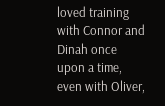loved training with Connor and Dinah once upon a time, even with Oliver,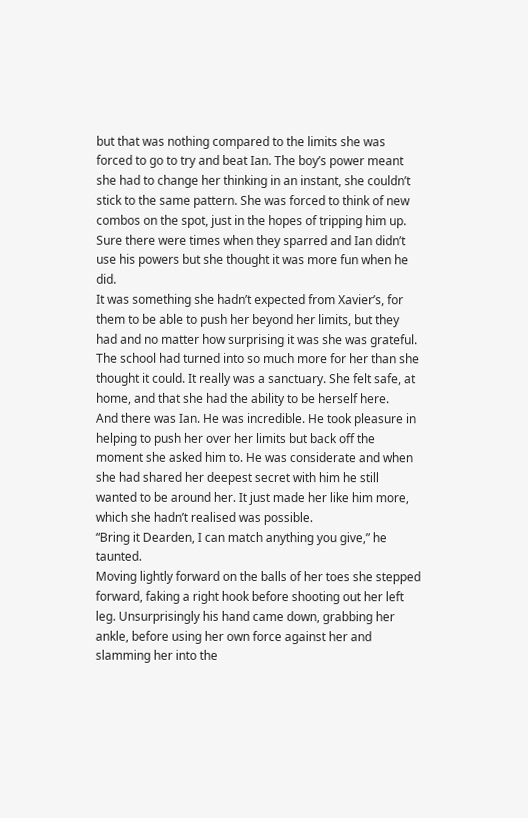but that was nothing compared to the limits she was forced to go to try and beat Ian. The boy’s power meant she had to change her thinking in an instant, she couldn’t stick to the same pattern. She was forced to think of new combos on the spot, just in the hopes of tripping him up. Sure there were times when they sparred and Ian didn’t use his powers but she thought it was more fun when he did.
It was something she hadn’t expected from Xavier’s, for them to be able to push her beyond her limits, but they had and no matter how surprising it was she was grateful. The school had turned into so much more for her than she thought it could. It really was a sanctuary. She felt safe, at home, and that she had the ability to be herself here.
And there was Ian. He was incredible. He took pleasure in helping to push her over her limits but back off the moment she asked him to. He was considerate and when she had shared her deepest secret with him he still wanted to be around her. It just made her like him more, which she hadn’t realised was possible.
“Bring it Dearden, I can match anything you give,” he taunted.
Moving lightly forward on the balls of her toes she stepped forward, faking a right hook before shooting out her left leg. Unsurprisingly his hand came down, grabbing her ankle, before using her own force against her and slamming her into the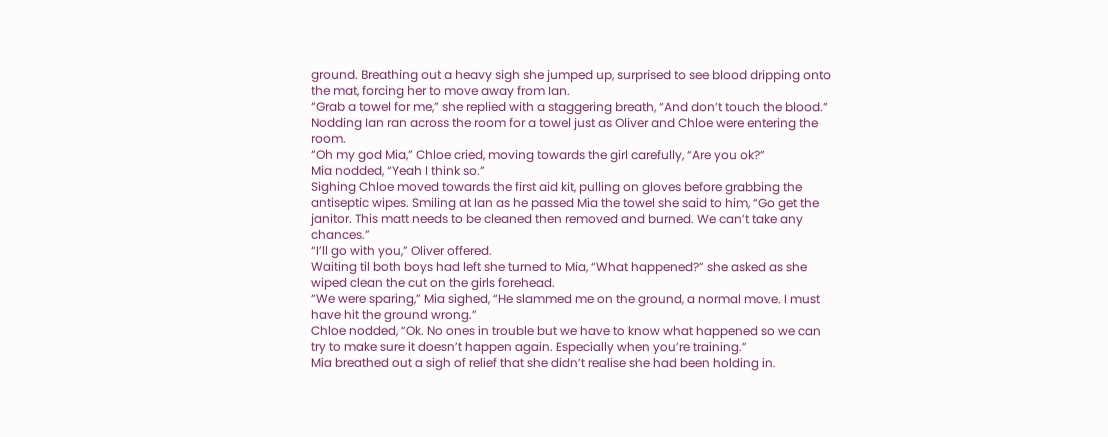ground. Breathing out a heavy sigh she jumped up, surprised to see blood dripping onto the mat, forcing her to move away from Ian.
“Grab a towel for me,” she replied with a staggering breath, “And don’t touch the blood.”
Nodding Ian ran across the room for a towel just as Oliver and Chloe were entering the room.
“Oh my god Mia,” Chloe cried, moving towards the girl carefully, “Are you ok?”
Mia nodded, “Yeah I think so.”
Sighing Chloe moved towards the first aid kit, pulling on gloves before grabbing the antiseptic wipes. Smiling at Ian as he passed Mia the towel she said to him, “Go get the janitor. This matt needs to be cleaned then removed and burned. We can’t take any chances.”
“I’ll go with you,” Oliver offered.
Waiting til both boys had left she turned to Mia, “What happened?” she asked as she wiped clean the cut on the girls forehead.
“We were sparing,” Mia sighed, “He slammed me on the ground, a normal move. I must have hit the ground wrong.”
Chloe nodded, “Ok. No ones in trouble but we have to know what happened so we can try to make sure it doesn’t happen again. Especially when you’re training.”
Mia breathed out a sigh of relief that she didn’t realise she had been holding in.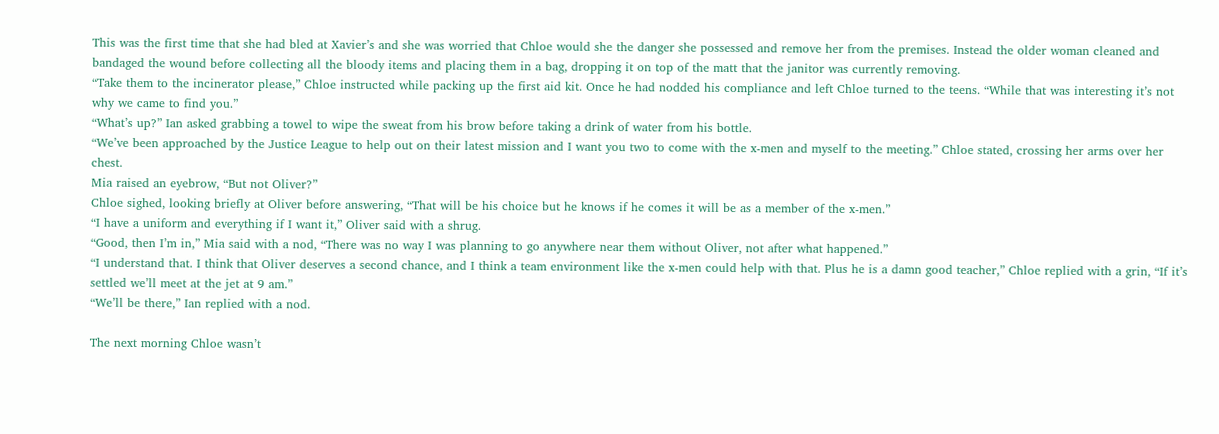This was the first time that she had bled at Xavier’s and she was worried that Chloe would she the danger she possessed and remove her from the premises. Instead the older woman cleaned and bandaged the wound before collecting all the bloody items and placing them in a bag, dropping it on top of the matt that the janitor was currently removing.
“Take them to the incinerator please,” Chloe instructed while packing up the first aid kit. Once he had nodded his compliance and left Chloe turned to the teens. “While that was interesting it’s not why we came to find you.”
“What’s up?” Ian asked grabbing a towel to wipe the sweat from his brow before taking a drink of water from his bottle.
“We’ve been approached by the Justice League to help out on their latest mission and I want you two to come with the x-men and myself to the meeting.” Chloe stated, crossing her arms over her chest.
Mia raised an eyebrow, “But not Oliver?”
Chloe sighed, looking briefly at Oliver before answering, “That will be his choice but he knows if he comes it will be as a member of the x-men.”
“I have a uniform and everything if I want it,” Oliver said with a shrug.
“Good, then I’m in,” Mia said with a nod, “There was no way I was planning to go anywhere near them without Oliver, not after what happened.”
“I understand that. I think that Oliver deserves a second chance, and I think a team environment like the x-men could help with that. Plus he is a damn good teacher,” Chloe replied with a grin, “If it’s settled we’ll meet at the jet at 9 am.”
“We’ll be there,” Ian replied with a nod.

The next morning Chloe wasn’t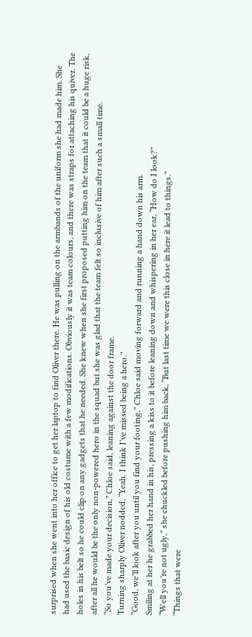surprised when she went into her office to get her laptop to find Oliver there. He was pulling on the armbands of the uniform she had made him. She had used the basic design of his old costume with a few modifications. Obviously it was team colours, and there was straps for attaching his quiver. The holes in his belt so he could clip on any gadgets that he needed. She knew when she first proposed putting him on the team that it could be a huge risk, after all he would be the only non-powered hero in the squad but she was glad that the team felt so inclusive of him after such a small time.
“So you’ve made your decision,” Chloe said, leaning against the door frame.
Turning sharply Oliver nodded, “Yeah. I think I’ve missed being a hero.”
“Good, we’ll look after you until you find your footing,” Chloe said moving forward and running a hand down his arm.
Smiling at her he grabbed her hand in his, pressing a kiss to it before leaning down and whispering in her ear, “How do I look?”
“Well you’re not ugly,” she chuckled before pushing him back, “But last time we were this close in here it lead to things.”
“Things that were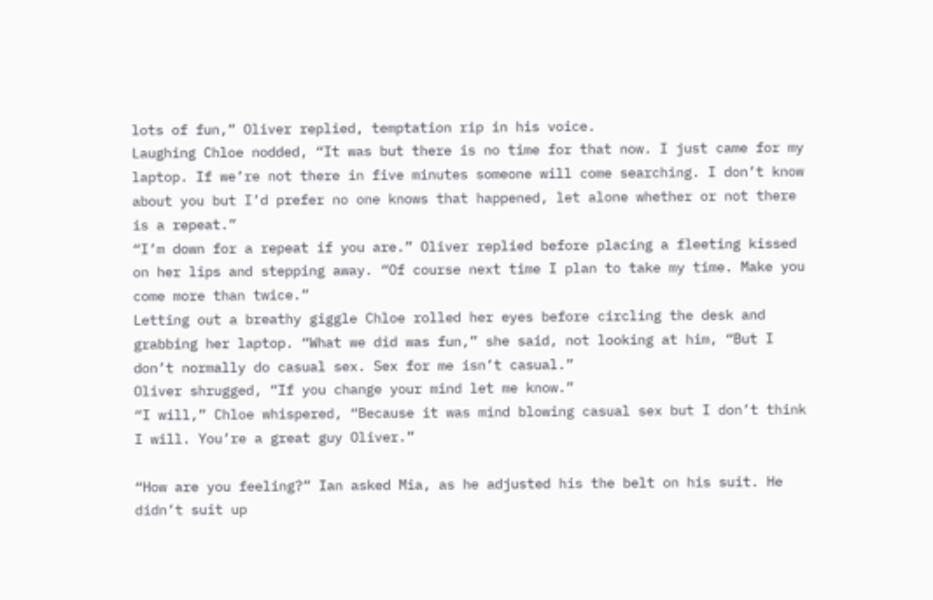lots of fun,” Oliver replied, temptation rip in his voice.
Laughing Chloe nodded, “It was but there is no time for that now. I just came for my laptop. If we’re not there in five minutes someone will come searching. I don’t know about you but I’d prefer no one knows that happened, let alone whether or not there is a repeat.”
“I’m down for a repeat if you are.” Oliver replied before placing a fleeting kissed on her lips and stepping away. “Of course next time I plan to take my time. Make you come more than twice.”
Letting out a breathy giggle Chloe rolled her eyes before circling the desk and grabbing her laptop. “What we did was fun,” she said, not looking at him, “But I don’t normally do casual sex. Sex for me isn’t casual.”
Oliver shrugged, “If you change your mind let me know.”
“I will,” Chloe whispered, “Because it was mind blowing casual sex but I don’t think I will. You’re a great guy Oliver.”

“How are you feeling?” Ian asked Mia, as he adjusted his the belt on his suit. He didn’t suit up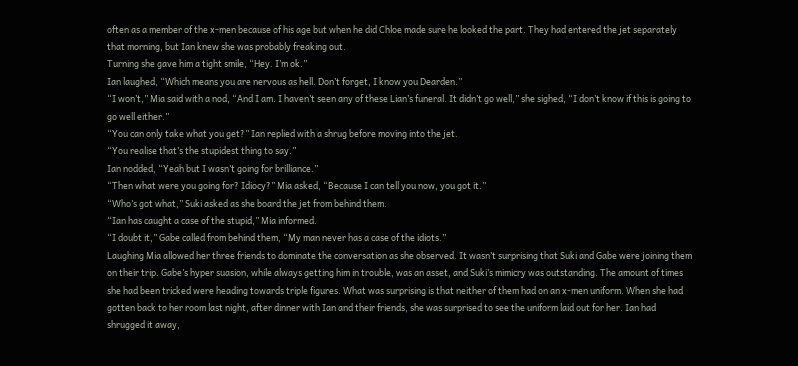often as a member of the x-men because of his age but when he did Chloe made sure he looked the part. They had entered the jet separately that morning, but Ian knew she was probably freaking out.
Turning she gave him a tight smile, “Hey. I’m ok.”
Ian laughed, “Which means you are nervous as hell. Don’t forget, I know you Dearden.”
“I won’t,” Mia said with a nod, “And I am. I haven’t seen any of these Lian’s funeral. It didn’t go well,” she sighed, “I don’t know if this is going to go well either.”
“You can only take what you get?” Ian replied with a shrug before moving into the jet.
“You realise that’s the stupidest thing to say.”
Ian nodded, “Yeah but I wasn’t going for brilliance.”
“Then what were you going for? Idiocy?” Mia asked, “Because I can tell you now, you got it.”
“Who’s got what,” Suki asked as she board the jet from behind them.
“Ian has caught a case of the stupid,” Mia informed.
“I doubt it,” Gabe called from behind them, “My man never has a case of the idiots.”
Laughing Mia allowed her three friends to dominate the conversation as she observed. It wasn’t surprising that Suki and Gabe were joining them on their trip. Gabe’s hyper suasion, while always getting him in trouble, was an asset, and Suki’s mimicry was outstanding. The amount of times she had been tricked were heading towards triple figures. What was surprising is that neither of them had on an x-men uniform. When she had gotten back to her room last night, after dinner with Ian and their friends, she was surprised to see the uniform laid out for her. Ian had shrugged it away,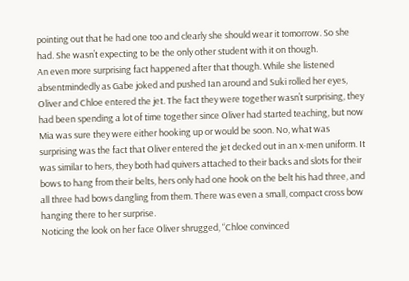pointing out that he had one too and clearly she should wear it tomorrow. So she had. She wasn’t expecting to be the only other student with it on though.
An even more surprising fact happened after that though. While she listened absentmindedly as Gabe joked and pushed Ian around and Suki rolled her eyes, Oliver and Chloe entered the jet. The fact they were together wasn’t surprising, they had been spending a lot of time together since Oliver had started teaching, but now Mia was sure they were either hooking up or would be soon. No, what was surprising was the fact that Oliver entered the jet decked out in an x-men uniform. It was similar to hers, they both had quivers attached to their backs and slots for their bows to hang from their belts, hers only had one hook on the belt his had three, and all three had bows dangling from them. There was even a small, compact cross bow hanging there to her surprise.
Noticing the look on her face Oliver shrugged, “Chloe convinced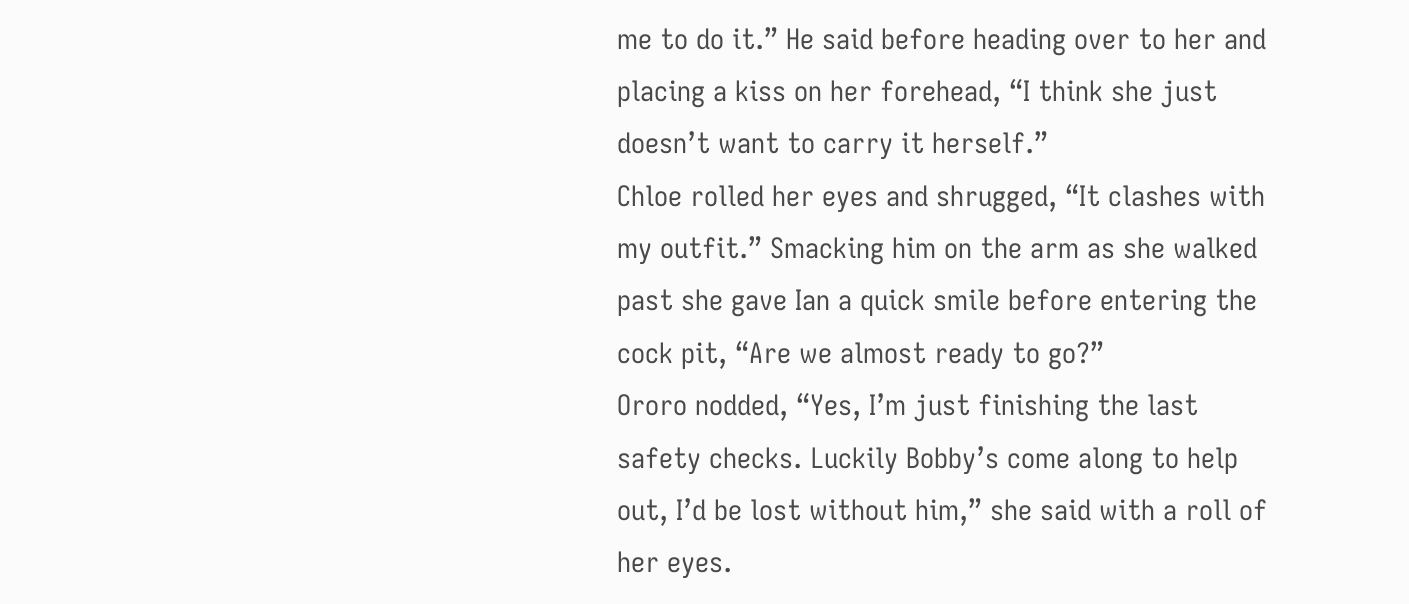me to do it.” He said before heading over to her and placing a kiss on her forehead, “I think she just doesn’t want to carry it herself.”
Chloe rolled her eyes and shrugged, “It clashes with my outfit.” Smacking him on the arm as she walked past she gave Ian a quick smile before entering the cock pit, “Are we almost ready to go?”
Ororo nodded, “Yes, I’m just finishing the last safety checks. Luckily Bobby’s come along to help out, I’d be lost without him,” she said with a roll of her eyes.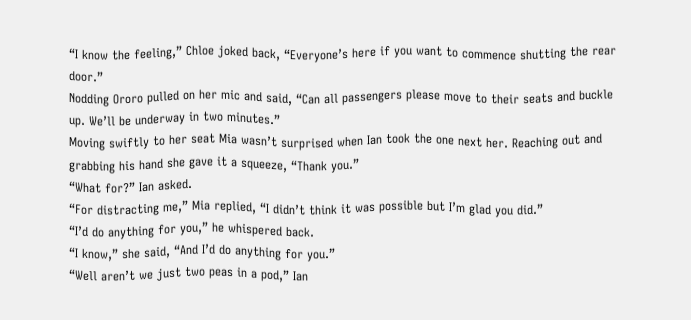“I know the feeling,” Chloe joked back, “Everyone’s here if you want to commence shutting the rear door.”
Nodding Ororo pulled on her mic and said, “Can all passengers please move to their seats and buckle up. We’ll be underway in two minutes.”
Moving swiftly to her seat Mia wasn’t surprised when Ian took the one next her. Reaching out and grabbing his hand she gave it a squeeze, “Thank you.”
“What for?” Ian asked.
“For distracting me,” Mia replied, “I didn’t think it was possible but I’m glad you did.”
“I’d do anything for you,” he whispered back.
“I know,” she said, “And I’d do anything for you.”
“Well aren’t we just two peas in a pod,” Ian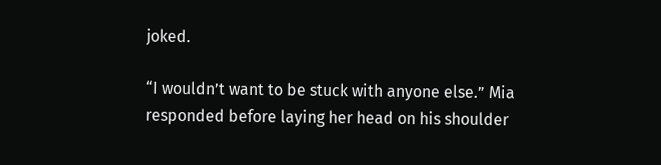joked.

“I wouldn’t want to be stuck with anyone else.” Mia responded before laying her head on his shoulder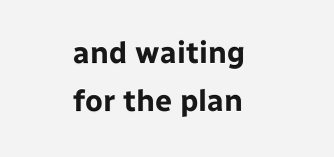and waiting for the plan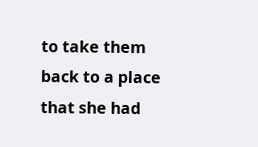to take them back to a place that she had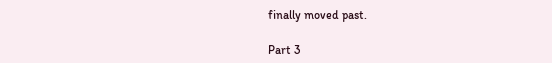finally moved past.

Part 3